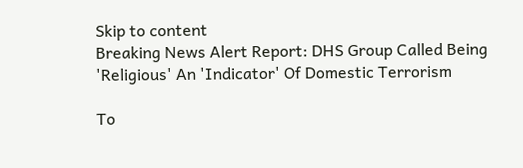Skip to content
Breaking News Alert Report: DHS Group Called Being 'Religious' An 'Indicator' Of Domestic Terrorism

To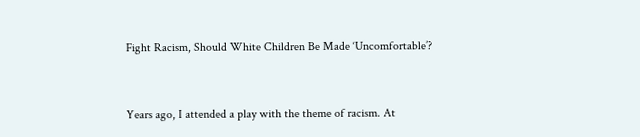Fight Racism, Should White Children Be Made ‘Uncomfortable’?


Years ago, I attended a play with the theme of racism. At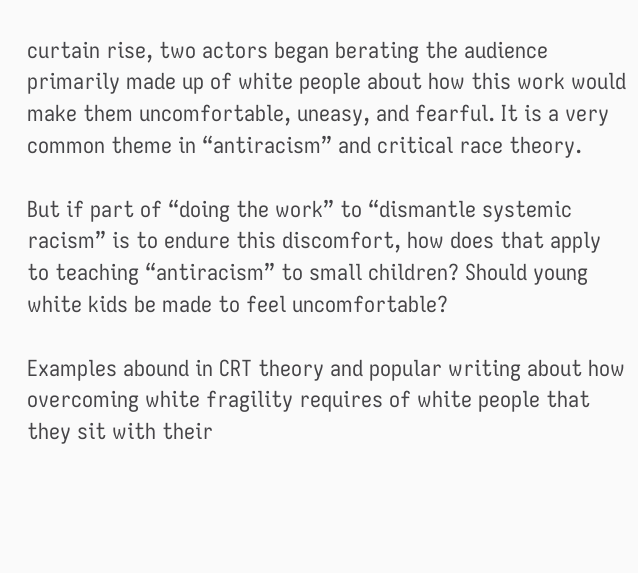curtain rise, two actors began berating the audience primarily made up of white people about how this work would make them uncomfortable, uneasy, and fearful. It is a very common theme in “antiracism” and critical race theory.

But if part of “doing the work” to “dismantle systemic racism” is to endure this discomfort, how does that apply to teaching “antiracism” to small children? Should young white kids be made to feel uncomfortable?

Examples abound in CRT theory and popular writing about how overcoming white fragility requires of white people that they sit with their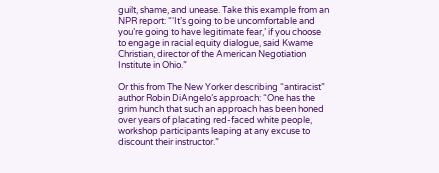guilt, shame, and unease. Take this example from an NPR report: “‘It’s going to be uncomfortable and you’re going to have legitimate fear,’ if you choose to engage in racial equity dialogue, said Kwame Christian, director of the American Negotiation Institute in Ohio.”

Or this from The New Yorker describing “antiracist” author Robin DiAngelo’s approach: “One has the grim hunch that such an approach has been honed over years of placating red-faced white people, workshop participants leaping at any excuse to discount their instructor.”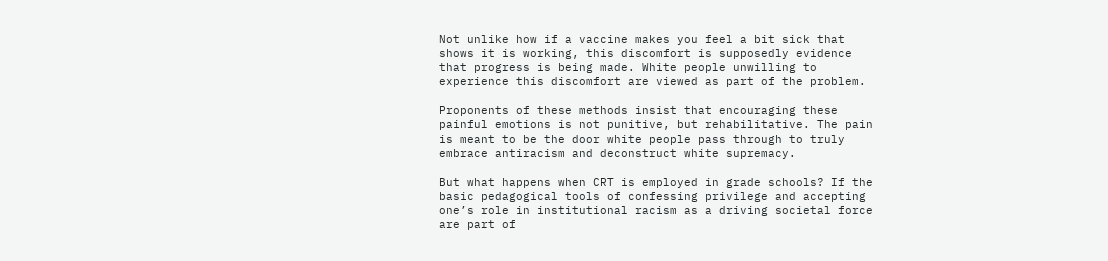Not unlike how if a vaccine makes you feel a bit sick that shows it is working, this discomfort is supposedly evidence that progress is being made. White people unwilling to experience this discomfort are viewed as part of the problem.

Proponents of these methods insist that encouraging these painful emotions is not punitive, but rehabilitative. The pain is meant to be the door white people pass through to truly embrace antiracism and deconstruct white supremacy.

But what happens when CRT is employed in grade schools? If the basic pedagogical tools of confessing privilege and accepting one’s role in institutional racism as a driving societal force are part of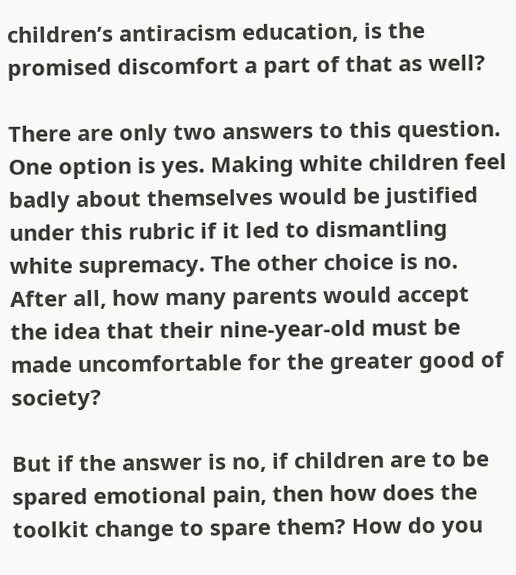children’s antiracism education, is the promised discomfort a part of that as well?

There are only two answers to this question. One option is yes. Making white children feel badly about themselves would be justified under this rubric if it led to dismantling white supremacy. The other choice is no. After all, how many parents would accept the idea that their nine-year-old must be made uncomfortable for the greater good of society?

But if the answer is no, if children are to be spared emotional pain, then how does the toolkit change to spare them? How do you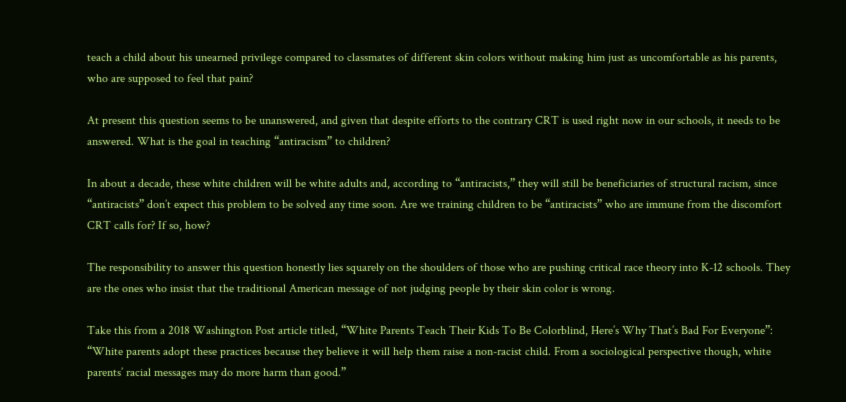teach a child about his unearned privilege compared to classmates of different skin colors without making him just as uncomfortable as his parents, who are supposed to feel that pain?

At present this question seems to be unanswered, and given that despite efforts to the contrary CRT is used right now in our schools, it needs to be answered. What is the goal in teaching “antiracism” to children?

In about a decade, these white children will be white adults and, according to “antiracists,” they will still be beneficiaries of structural racism, since “antiracists” don’t expect this problem to be solved any time soon. Are we training children to be “antiracists” who are immune from the discomfort CRT calls for? If so, how?

The responsibility to answer this question honestly lies squarely on the shoulders of those who are pushing critical race theory into K-12 schools. They are the ones who insist that the traditional American message of not judging people by their skin color is wrong.

Take this from a 2018 Washington Post article titled, “White Parents Teach Their Kids To Be Colorblind, Here’s Why That’s Bad For Everyone”: “White parents adopt these practices because they believe it will help them raise a non-racist child. From a sociological perspective though, white parents’ racial messages may do more harm than good.”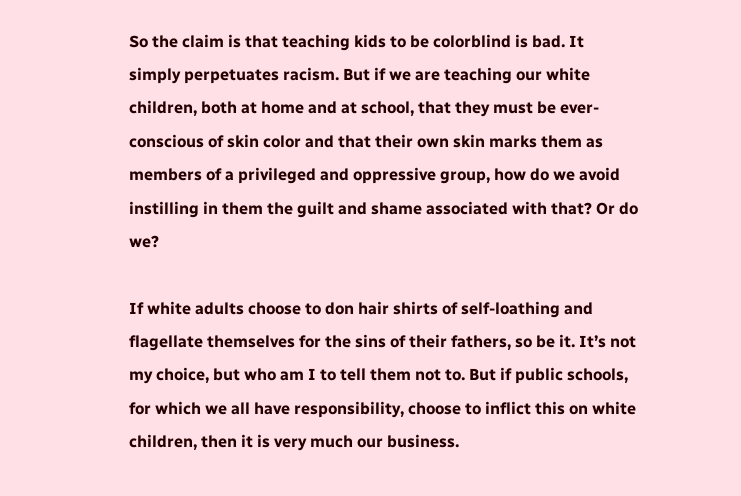So the claim is that teaching kids to be colorblind is bad. It simply perpetuates racism. But if we are teaching our white children, both at home and at school, that they must be ever-conscious of skin color and that their own skin marks them as members of a privileged and oppressive group, how do we avoid instilling in them the guilt and shame associated with that? Or do we?

If white adults choose to don hair shirts of self-loathing and flagellate themselves for the sins of their fathers, so be it. It’s not my choice, but who am I to tell them not to. But if public schools, for which we all have responsibility, choose to inflict this on white children, then it is very much our business.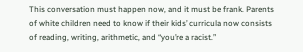This conversation must happen now, and it must be frank. Parents of white children need to know if their kids’ curricula now consists of reading, writing, arithmetic, and “you’re a racist.”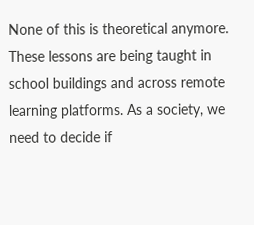None of this is theoretical anymore. These lessons are being taught in school buildings and across remote learning platforms. As a society, we need to decide if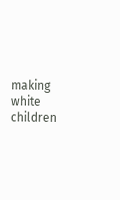making white children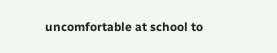uncomfortable at school to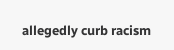allegedly curb racism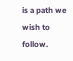is a path we wish to follow.